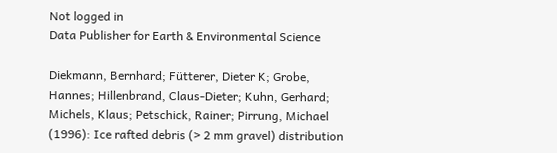Not logged in
Data Publisher for Earth & Environmental Science

Diekmann, Bernhard; Fütterer, Dieter K; Grobe, Hannes; Hillenbrand, Claus-Dieter; Kuhn, Gerhard; Michels, Klaus; Petschick, Rainer; Pirrung, Michael (1996): Ice rafted debris (> 2 mm gravel) distribution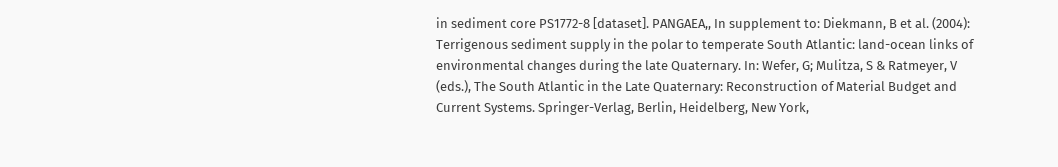in sediment core PS1772-8 [dataset]. PANGAEA,, In supplement to: Diekmann, B et al. (2004): Terrigenous sediment supply in the polar to temperate South Atlantic: land-ocean links of environmental changes during the late Quaternary. In: Wefer, G; Mulitza, S & Ratmeyer, V (eds.), The South Atlantic in the Late Quaternary: Reconstruction of Material Budget and Current Systems. Springer-Verlag, Berlin, Heidelberg, New York,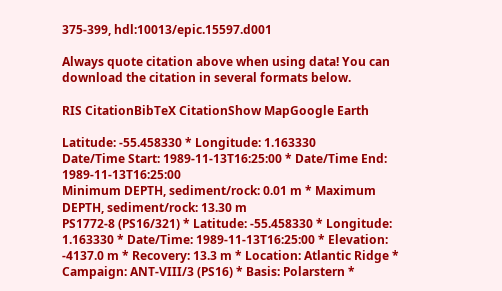375-399, hdl:10013/epic.15597.d001

Always quote citation above when using data! You can download the citation in several formats below.

RIS CitationBibTeX CitationShow MapGoogle Earth

Latitude: -55.458330 * Longitude: 1.163330
Date/Time Start: 1989-11-13T16:25:00 * Date/Time End: 1989-11-13T16:25:00
Minimum DEPTH, sediment/rock: 0.01 m * Maximum DEPTH, sediment/rock: 13.30 m
PS1772-8 (PS16/321) * Latitude: -55.458330 * Longitude: 1.163330 * Date/Time: 1989-11-13T16:25:00 * Elevation: -4137.0 m * Recovery: 13.3 m * Location: Atlantic Ridge * Campaign: ANT-VIII/3 (PS16) * Basis: Polarstern *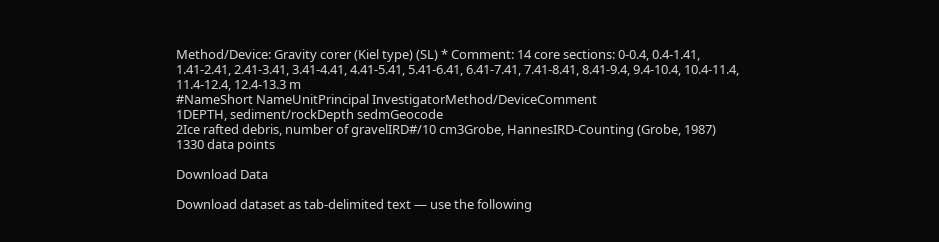Method/Device: Gravity corer (Kiel type) (SL) * Comment: 14 core sections: 0-0.4, 0.4-1.41, 1.41-2.41, 2.41-3.41, 3.41-4.41, 4.41-5.41, 5.41-6.41, 6.41-7.41, 7.41-8.41, 8.41-9.4, 9.4-10.4, 10.4-11.4, 11.4-12.4, 12.4-13.3 m
#NameShort NameUnitPrincipal InvestigatorMethod/DeviceComment
1DEPTH, sediment/rockDepth sedmGeocode
2Ice rafted debris, number of gravelIRD#/10 cm3Grobe, HannesIRD-Counting (Grobe, 1987)
1330 data points

Download Data

Download dataset as tab-delimited text — use the following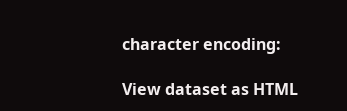character encoding:

View dataset as HTML